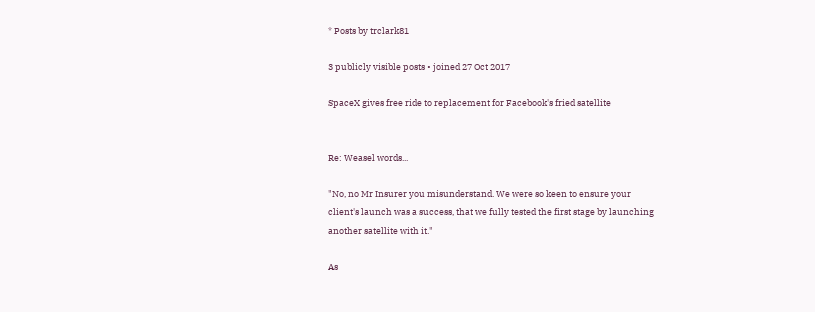* Posts by trclark81

3 publicly visible posts • joined 27 Oct 2017

SpaceX gives free ride to replacement for Facebook's fried satellite


Re: Weasel words...

"No, no Mr Insurer you misunderstand. We were so keen to ensure your client's launch was a success, that we fully tested the first stage by launching another satellite with it."

As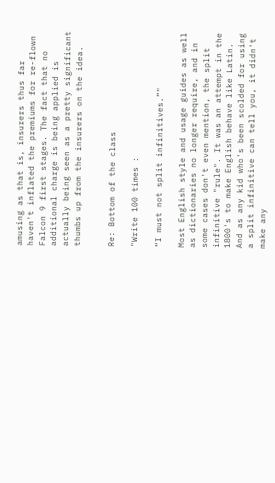amusing as that is, insurers thus far haven't inflated the premiums for re-flown Falcon 9 first stages. The fact that no additional charge is being applied is actually being seen as a pretty significant thumbs up from the insurers on the idea.


Re: Bottom of the class

"Write 100 times :

“I must not split infinitives.”"

Most English style and usage guides as well as dictionaries no longer require, and in some cases don't even mention, the split infinitive "rule". It was an attempt in the 1800's to make English behave like Latin. And as any kid who's been scolded for using a split infinitive can tell you, it didn't make any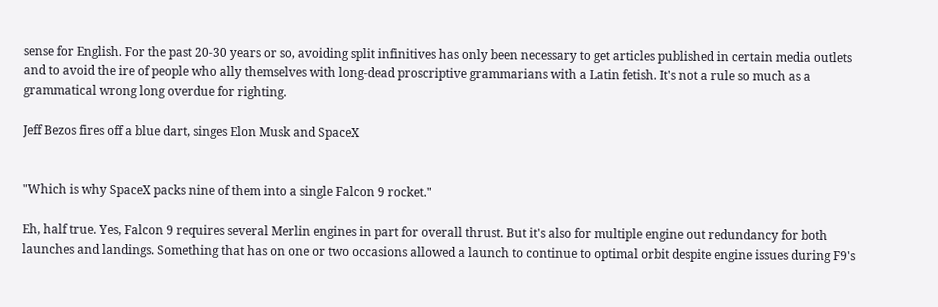sense for English. For the past 20-30 years or so, avoiding split infinitives has only been necessary to get articles published in certain media outlets and to avoid the ire of people who ally themselves with long-dead proscriptive grammarians with a Latin fetish. It's not a rule so much as a grammatical wrong long overdue for righting.

Jeff Bezos fires off a blue dart, singes Elon Musk and SpaceX


"Which is why SpaceX packs nine of them into a single Falcon 9 rocket."

Eh, half true. Yes, Falcon 9 requires several Merlin engines in part for overall thrust. But it's also for multiple engine out redundancy for both launches and landings. Something that has on one or two occasions allowed a launch to continue to optimal orbit despite engine issues during F9's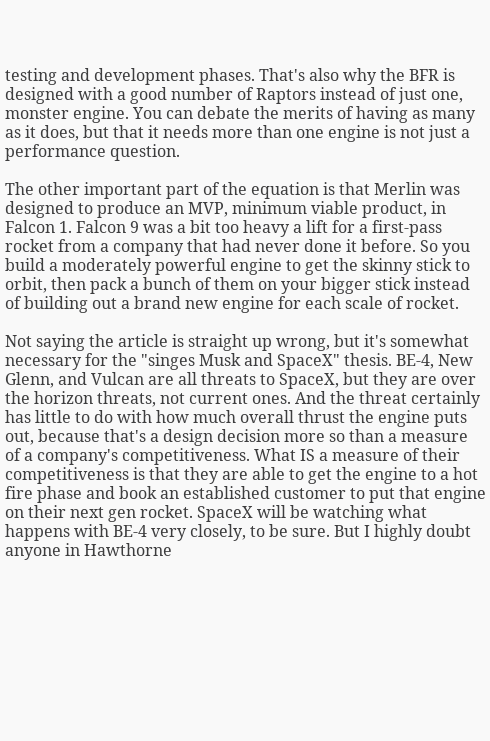testing and development phases. That's also why the BFR is designed with a good number of Raptors instead of just one, monster engine. You can debate the merits of having as many as it does, but that it needs more than one engine is not just a performance question.

The other important part of the equation is that Merlin was designed to produce an MVP, minimum viable product, in Falcon 1. Falcon 9 was a bit too heavy a lift for a first-pass rocket from a company that had never done it before. So you build a moderately powerful engine to get the skinny stick to orbit, then pack a bunch of them on your bigger stick instead of building out a brand new engine for each scale of rocket.

Not saying the article is straight up wrong, but it's somewhat necessary for the "singes Musk and SpaceX" thesis. BE-4, New Glenn, and Vulcan are all threats to SpaceX, but they are over the horizon threats, not current ones. And the threat certainly has little to do with how much overall thrust the engine puts out, because that's a design decision more so than a measure of a company's competitiveness. What IS a measure of their competitiveness is that they are able to get the engine to a hot fire phase and book an established customer to put that engine on their next gen rocket. SpaceX will be watching what happens with BE-4 very closely, to be sure. But I highly doubt anyone in Hawthorne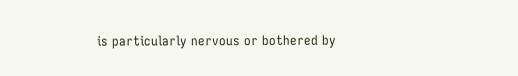is particularly nervous or bothered by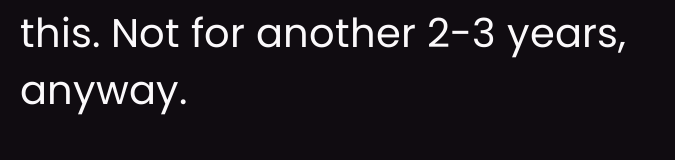this. Not for another 2-3 years, anyway.